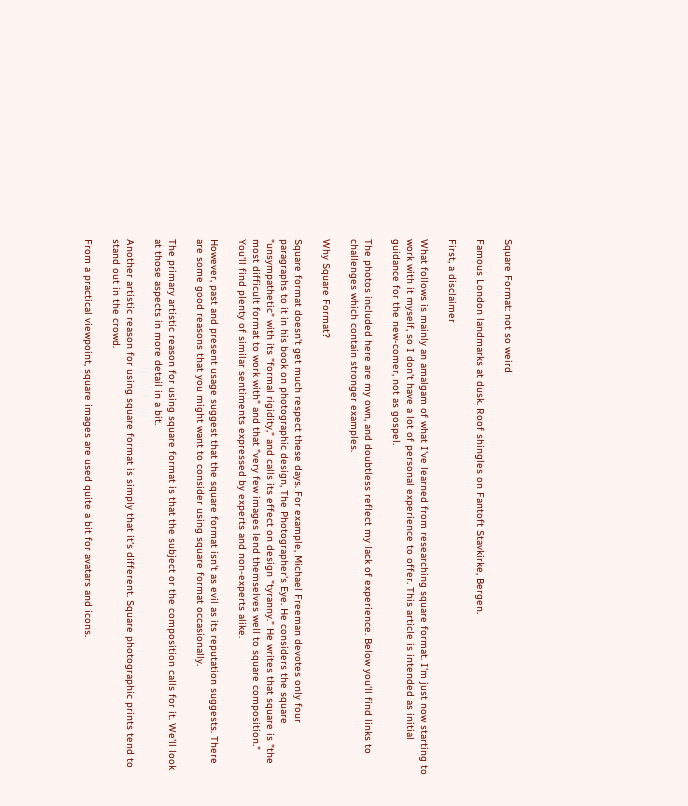Square Format: not so weird

Famous London landmarks at dusk. Roof shingles on Fantoft Stavkirke, Bergen.

First, a disclaimer

What follows is mainly an amalgam of what I've learned from researching square format. I'm just now starting to work with it myself, so I don't have a lot of personal experience to offer. This article is intended as initial guidance for the new-comer, not as gospel.

The photos included here are my own, and doubtless reflect my lack of experience. Below you'll find links to challenges which contain stronger examples.

Why Square Format?

Square format doesn't get much respect these days. For example, Michael Freeman devotes only four paragraphs to it in his book on photographic design, The Photographer's Eye. He considers the square "unsympathetic" with its "formal rigidity," and calls its effect on design "tyranny." He writes that square is "the most difficult format to work with" and that "very few images lend themselves well to square composition." You'll find plenty of similar sentiments expressed by experts and non-experts alike.

However, past and present usage suggest that the square format isn't as evil as its reputation suggests. There are some good reasons that you might want to consider using square format occasionally.

The primary artistic reason for using square format is that the subject or the composition calls for it. We'll look at those aspects in more detail in a bit.

Another artistic reason for using square format is simply that it's different. Square photographic prints tend to stand out in the crowd.

From a practical viewpoint, square images are used quite a bit for avatars and icons.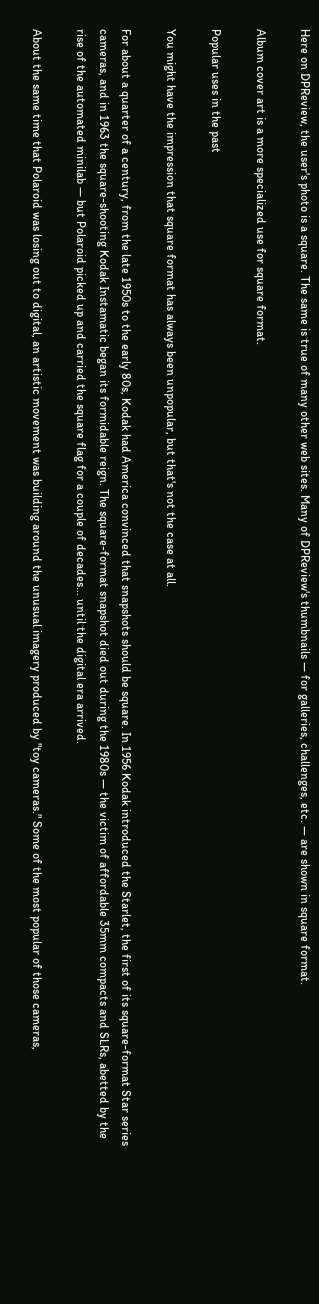Here on DPReview, the user's photo is a square. The same is true of many other web sites. Many of DPReview's thumbnails — for galleries, challenges, etc. — are shown in square format.

Album cover art is a more specialized use for square format.

Popular uses in the past

You might have the impression that square format has always been unpopular, but that's not the case at all.

For about a quarter of a century, from the late 1950s to the early 80s, Kodak had America convinced that snapshots should be square. In 1956 Kodak introduced the Starlet, the first of its square-format Star series cameras, and in 1963 the square-shooting Kodak Instamatic began its formidable reign. The square-format snapshot died out during the 1980s — the victim of affordable 35mm compacts and SLRs, abetted by the rise of the automated minilab — but Polaroid picked up and carried the square flag for a couple of decades... until the digital era arrived.

About the same time that Polaroid was losing out to digital, an artistic movement was building around the unusual imagery produced by "toy cameras." Some of the most popular of those cameras,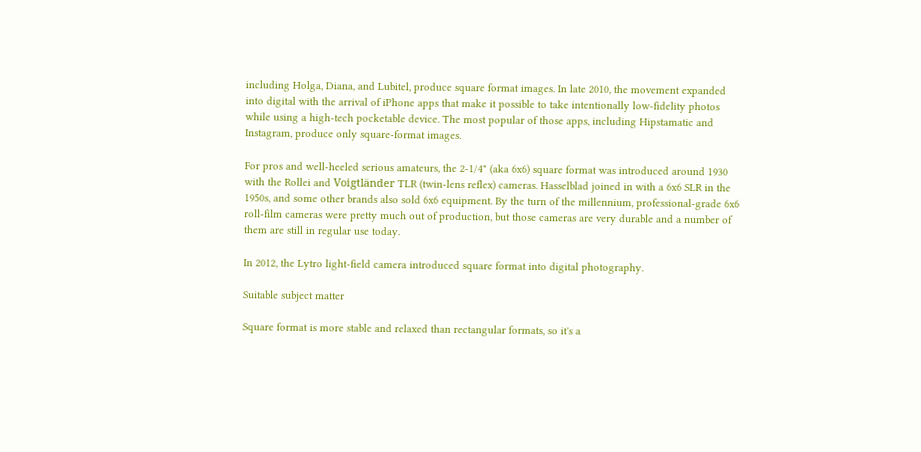including Holga, Diana, and Lubitel, produce square format images. In late 2010, the movement expanded into digital with the arrival of iPhone apps that make it possible to take intentionally low-fidelity photos while using a high-tech pocketable device. The most popular of those apps, including Hipstamatic and Instagram, produce only square-format images.

For pros and well-heeled serious amateurs, the 2-1/4" (aka 6x6) square format was introduced around 1930 with the Rollei and Voigtländer TLR (twin-lens reflex) cameras. Hasselblad joined in with a 6x6 SLR in the 1950s, and some other brands also sold 6x6 equipment. By the turn of the millennium, professional-grade 6x6 roll-film cameras were pretty much out of production, but those cameras are very durable and a number of them are still in regular use today.

In 2012, the Lytro light-field camera introduced square format into digital photography.

Suitable subject matter

Square format is more stable and relaxed than rectangular formats, so it's a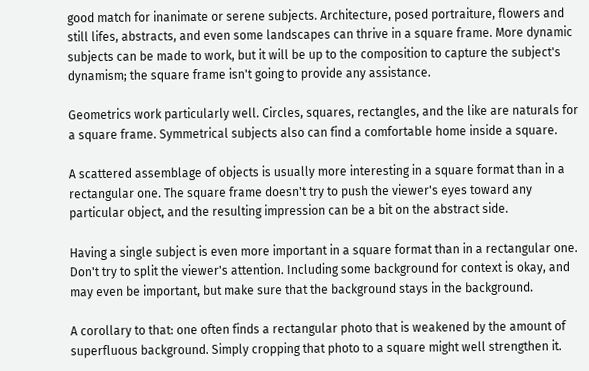good match for inanimate or serene subjects. Architecture, posed portraiture, flowers and still lifes, abstracts, and even some landscapes can thrive in a square frame. More dynamic subjects can be made to work, but it will be up to the composition to capture the subject's dynamism; the square frame isn't going to provide any assistance.

Geometrics work particularly well. Circles, squares, rectangles, and the like are naturals for a square frame. Symmetrical subjects also can find a comfortable home inside a square.

A scattered assemblage of objects is usually more interesting in a square format than in a rectangular one. The square frame doesn't try to push the viewer's eyes toward any particular object, and the resulting impression can be a bit on the abstract side.

Having a single subject is even more important in a square format than in a rectangular one. Don't try to split the viewer's attention. Including some background for context is okay, and may even be important, but make sure that the background stays in the background.

A corollary to that: one often finds a rectangular photo that is weakened by the amount of superfluous background. Simply cropping that photo to a square might well strengthen it.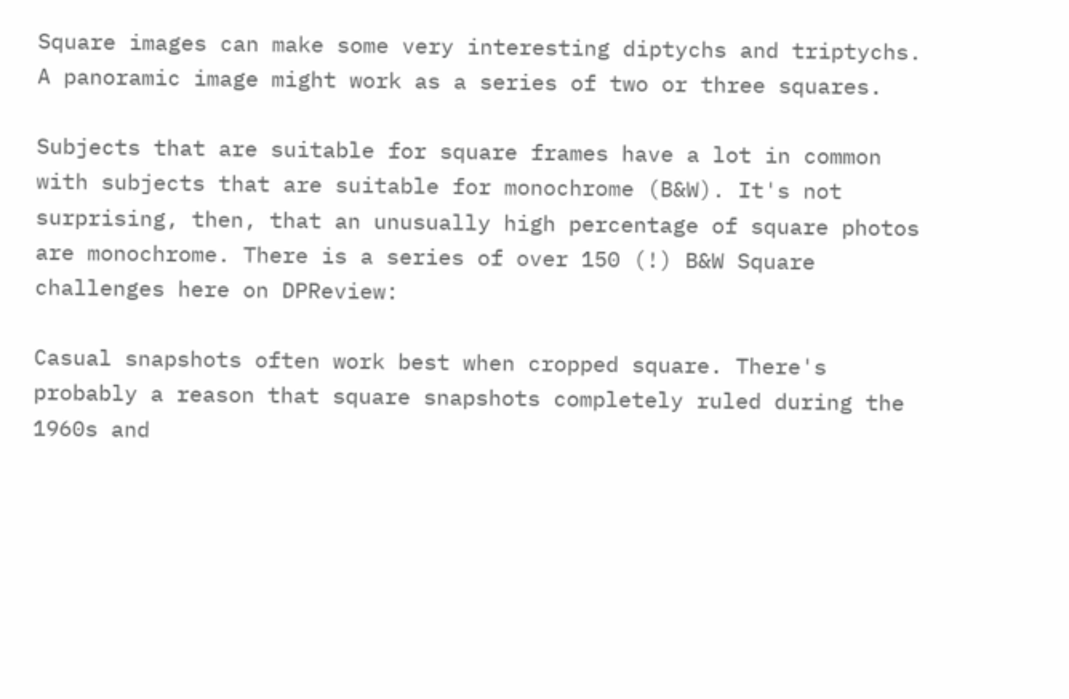Square images can make some very interesting diptychs and triptychs. A panoramic image might work as a series of two or three squares.

Subjects that are suitable for square frames have a lot in common with subjects that are suitable for monochrome (B&W). It's not surprising, then, that an unusually high percentage of square photos are monochrome. There is a series of over 150 (!) B&W Square challenges here on DPReview:

Casual snapshots often work best when cropped square. There's probably a reason that square snapshots completely ruled during the 1960s and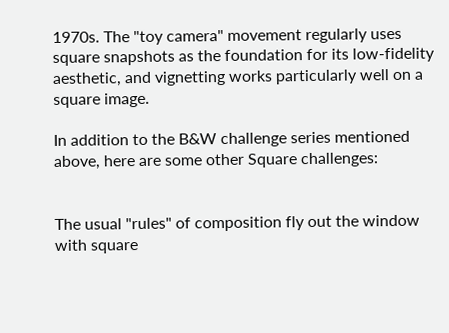1970s. The "toy camera" movement regularly uses square snapshots as the foundation for its low-fidelity aesthetic, and vignetting works particularly well on a square image.

In addition to the B&W challenge series mentioned above, here are some other Square challenges:


The usual "rules" of composition fly out the window with square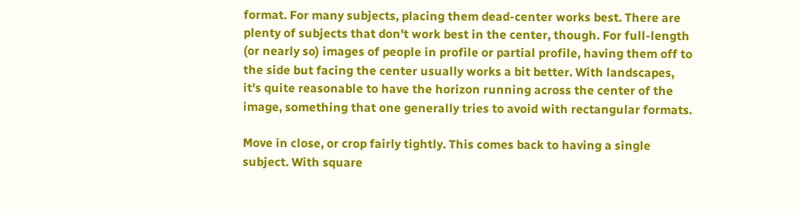format. For many subjects, placing them dead-center works best. There are plenty of subjects that don't work best in the center, though. For full-length (or nearly so) images of people in profile or partial profile, having them off to the side but facing the center usually works a bit better. With landscapes, it's quite reasonable to have the horizon running across the center of the image, something that one generally tries to avoid with rectangular formats.

Move in close, or crop fairly tightly. This comes back to having a single subject. With square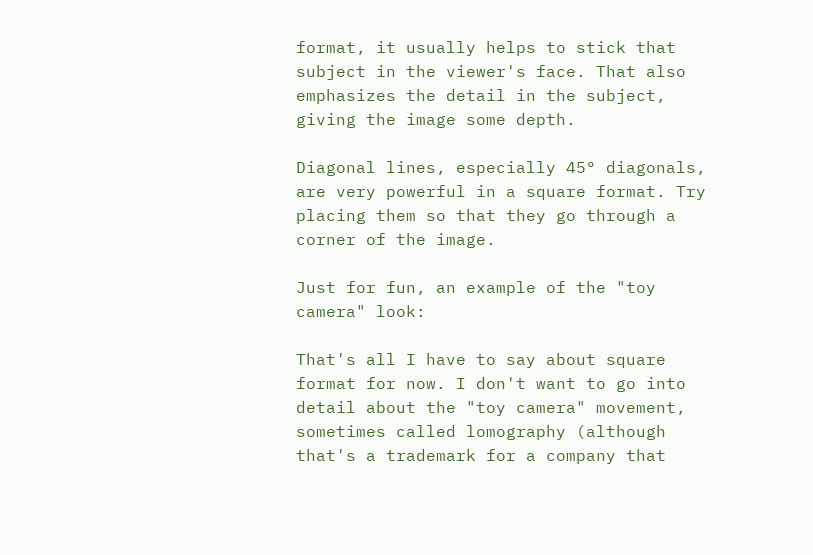format, it usually helps to stick that subject in the viewer's face. That also emphasizes the detail in the subject, giving the image some depth.

Diagonal lines, especially 45° diagonals, are very powerful in a square format. Try placing them so that they go through a corner of the image.

Just for fun, an example of the "toy camera" look:

That's all I have to say about square format for now. I don't want to go into detail about the "toy camera" movement, sometimes called lomography (although that's a trademark for a company that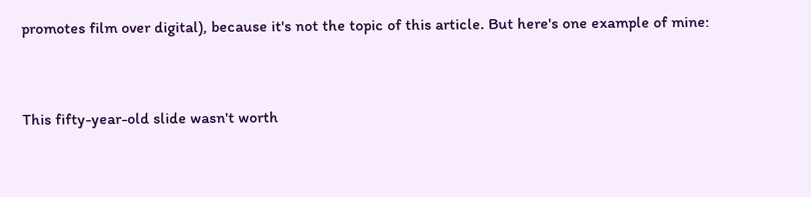promotes film over digital), because it's not the topic of this article. But here's one example of mine:


This fifty-year-old slide wasn't worth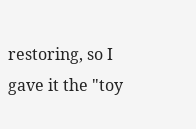restoring, so I gave it the "toy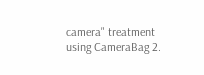camera" treatment using CameraBag 2.